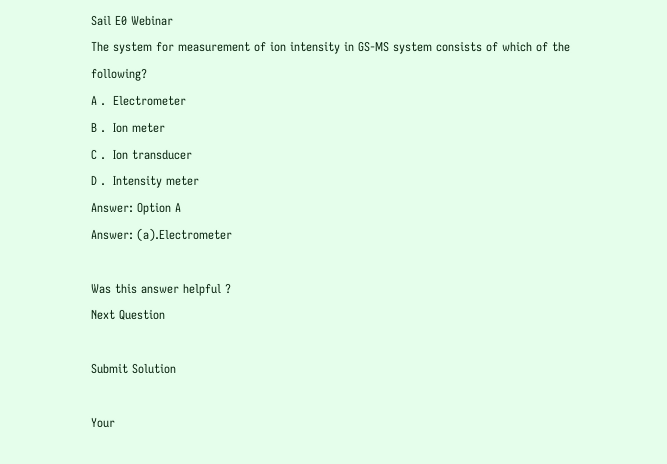Sail E0 Webinar
The system for measurement of ion intensity in GS-MS system consists of which of the following?
A .  Electrometer
B .  Ion meter
C .  Ion transducer
D .  Intensity meter
Answer: Option A
Answer: (a).Electrometer

Was this answer helpful ?
Next Question

Submit Solution

Your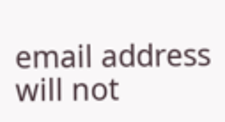email address will not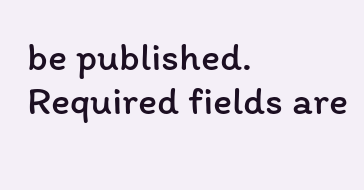be published. Required fields are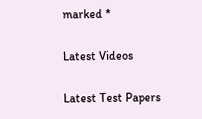marked *

Latest Videos

Latest Test Papers